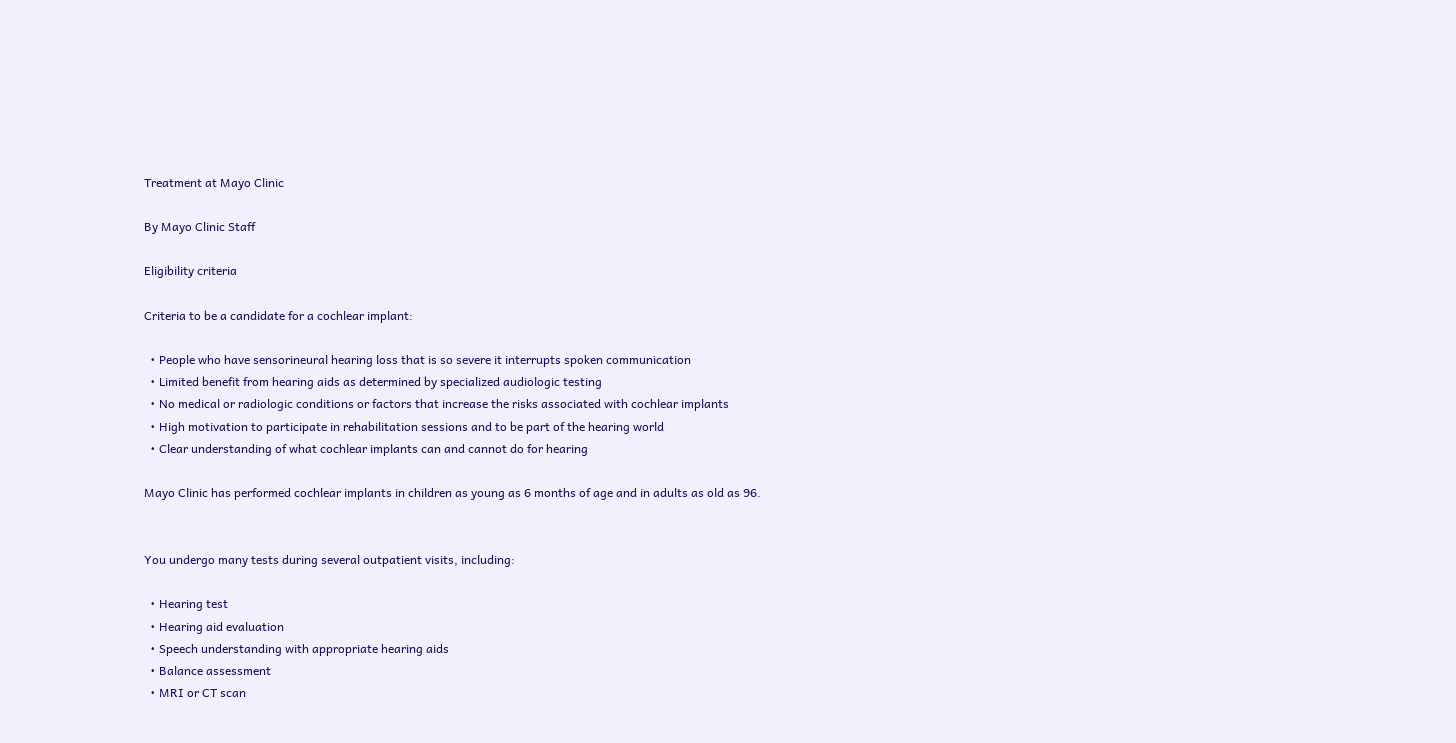Treatment at Mayo Clinic

By Mayo Clinic Staff

Eligibility criteria

Criteria to be a candidate for a cochlear implant:

  • People who have sensorineural hearing loss that is so severe it interrupts spoken communication
  • Limited benefit from hearing aids as determined by specialized audiologic testing
  • No medical or radiologic conditions or factors that increase the risks associated with cochlear implants
  • High motivation to participate in rehabilitation sessions and to be part of the hearing world
  • Clear understanding of what cochlear implants can and cannot do for hearing

Mayo Clinic has performed cochlear implants in children as young as 6 months of age and in adults as old as 96.


You undergo many tests during several outpatient visits, including:

  • Hearing test
  • Hearing aid evaluation
  • Speech understanding with appropriate hearing aids
  • Balance assessment
  • MRI or CT scan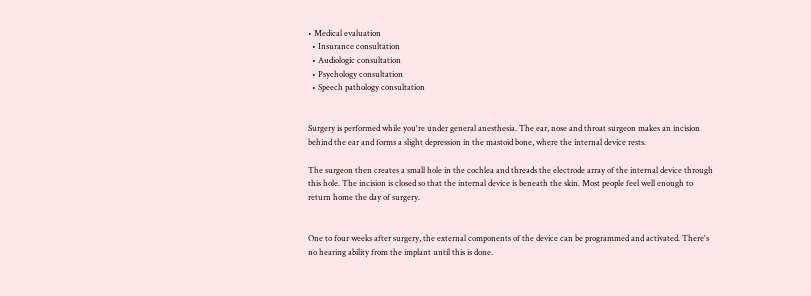• Medical evaluation
  • Insurance consultation
  • Audiologic consultation
  • Psychology consultation
  • Speech pathology consultation


Surgery is performed while you're under general anesthesia. The ear, nose and throat surgeon makes an incision behind the ear and forms a slight depression in the mastoid bone, where the internal device rests.

The surgeon then creates a small hole in the cochlea and threads the electrode array of the internal device through this hole. The incision is closed so that the internal device is beneath the skin. Most people feel well enough to return home the day of surgery.


One to four weeks after surgery, the external components of the device can be programmed and activated. There's no hearing ability from the implant until this is done.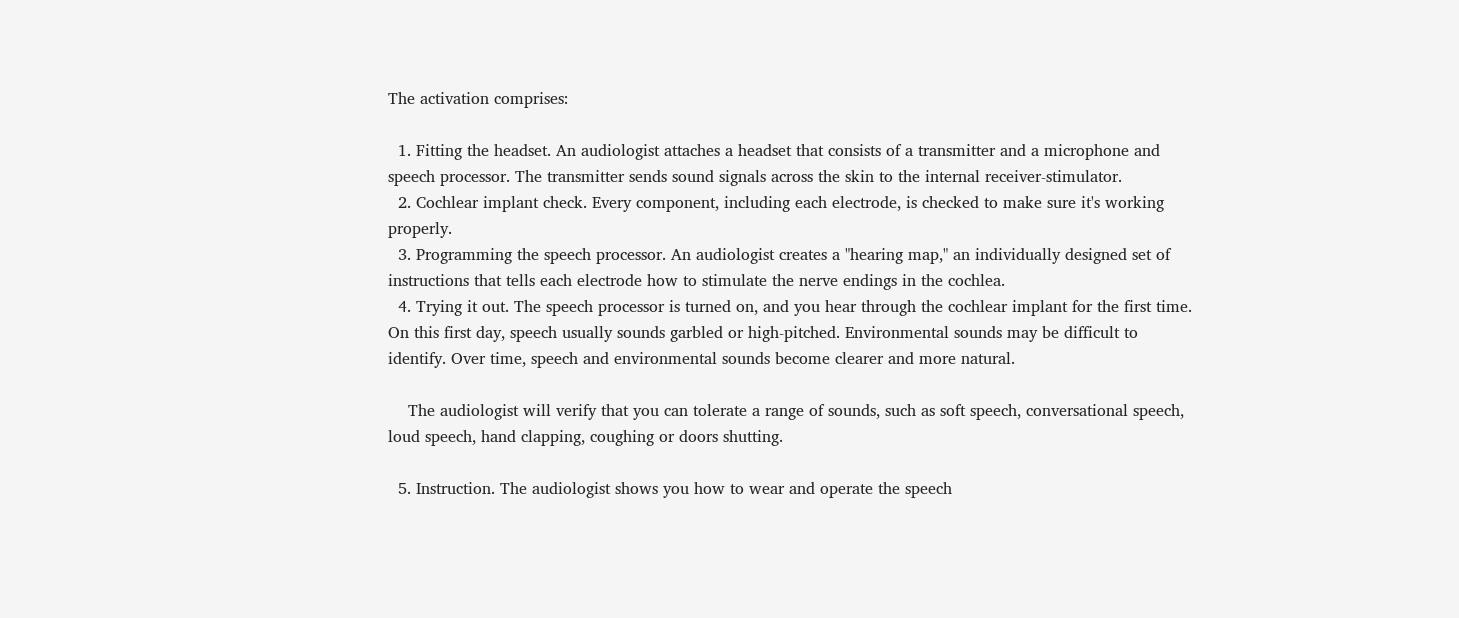The activation comprises:

  1. Fitting the headset. An audiologist attaches a headset that consists of a transmitter and a microphone and speech processor. The transmitter sends sound signals across the skin to the internal receiver-stimulator.
  2. Cochlear implant check. Every component, including each electrode, is checked to make sure it's working properly.
  3. Programming the speech processor. An audiologist creates a "hearing map," an individually designed set of instructions that tells each electrode how to stimulate the nerve endings in the cochlea.
  4. Trying it out. The speech processor is turned on, and you hear through the cochlear implant for the first time. On this first day, speech usually sounds garbled or high-pitched. Environmental sounds may be difficult to identify. Over time, speech and environmental sounds become clearer and more natural.

    The audiologist will verify that you can tolerate a range of sounds, such as soft speech, conversational speech, loud speech, hand clapping, coughing or doors shutting.

  5. Instruction. The audiologist shows you how to wear and operate the speech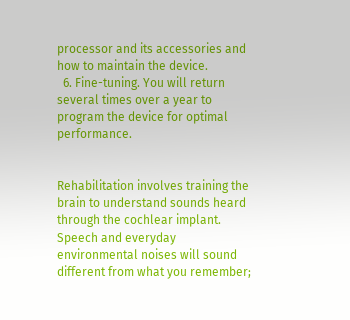processor and its accessories and how to maintain the device.
  6. Fine-tuning. You will return several times over a year to program the device for optimal performance.


Rehabilitation involves training the brain to understand sounds heard through the cochlear implant. Speech and everyday environmental noises will sound different from what you remember;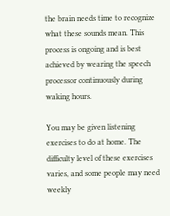the brain needs time to recognize what these sounds mean. This process is ongoing and is best achieved by wearing the speech processor continuously during waking hours.

You may be given listening exercises to do at home. The difficulty level of these exercises varies, and some people may need weekly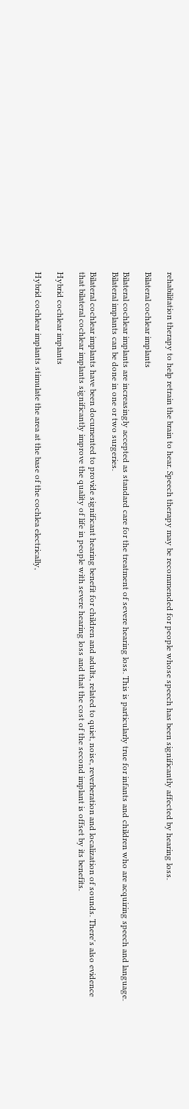rehabilitation therapy to help retrain the brain to hear. Speech therapy may be recommended for people whose speech has been significantly affected by hearing loss.

Bilateral cochlear implants

Bilateral cochlear implants are increasingly accepted as standard care for the treatment of severe hearing loss. This is particularly true for infants and children who are acquiring speech and language. Bilateral implants can be done in one or two surgeries.

Bilateral cochlear implants have been documented to provide significant hearing benefit for children and adults, related to quiet, noise, reverberation and localization of sounds. There's also evidence that bilateral cochlear implants significantly improve the quality of life in people with severe hearing loss and that the cost of the second implant is offset by its benefits.

Hybrid cochlear implants

Hybrid cochlear implants stimulate the area at the base of the cochlea electrically,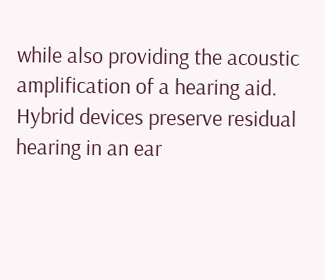while also providing the acoustic amplification of a hearing aid. Hybrid devices preserve residual hearing in an ear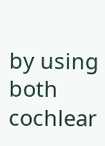by using both cochlear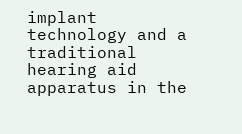implant technology and a traditional hearing aid apparatus in the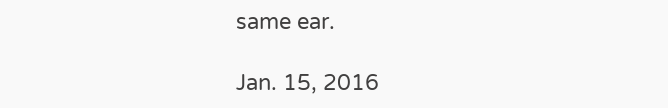same ear.

Jan. 15, 2016